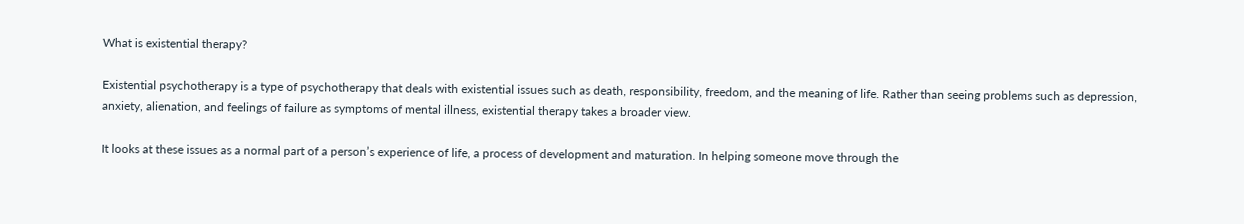What is existential therapy?

Existential psychotherapy is a type of psychotherapy that deals with existential issues such as death, responsibility, freedom, and the meaning of life. Rather than seeing problems such as depression, anxiety, alienation, and feelings of failure as symptoms of mental illness, existential therapy takes a broader view.

It looks at these issues as a normal part of a person’s experience of life, a process of development and maturation. In helping someone move through the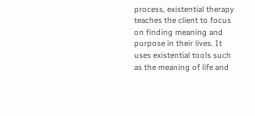process, existential therapy teaches the client to focus on finding meaning and purpose in their lives. It uses existential tools such as the meaning of life and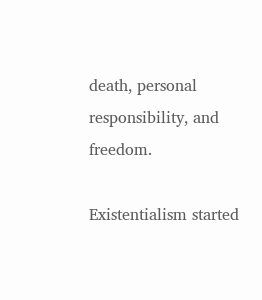death, personal responsibility, and freedom.

Existentialism started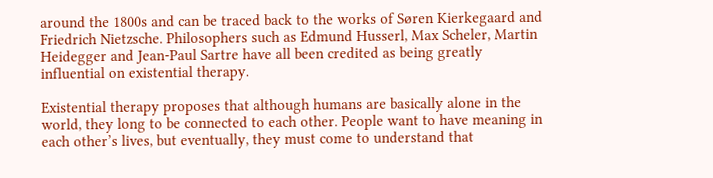around the 1800s and can be traced back to the works of Søren Kierkegaard and Friedrich Nietzsche. Philosophers such as Edmund Husserl, Max Scheler, Martin Heidegger and Jean-Paul Sartre have all been credited as being greatly influential on existential therapy.

Existential therapy proposes that although humans are basically alone in the world, they long to be connected to each other. People want to have meaning in each other’s lives, but eventually, they must come to understand that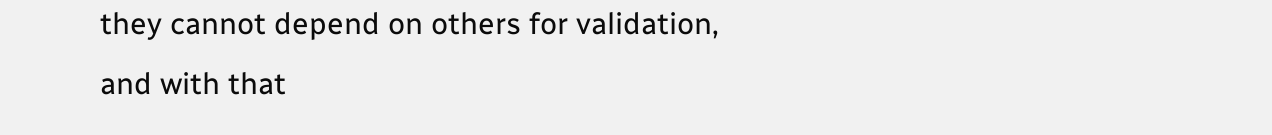they cannot depend on others for validation, and with that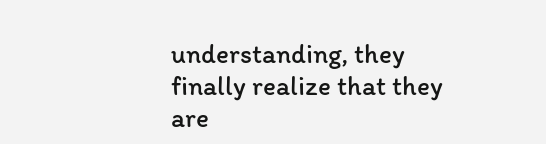understanding, they finally realize that they are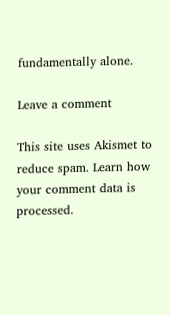fundamentally alone.

Leave a comment

This site uses Akismet to reduce spam. Learn how your comment data is processed.